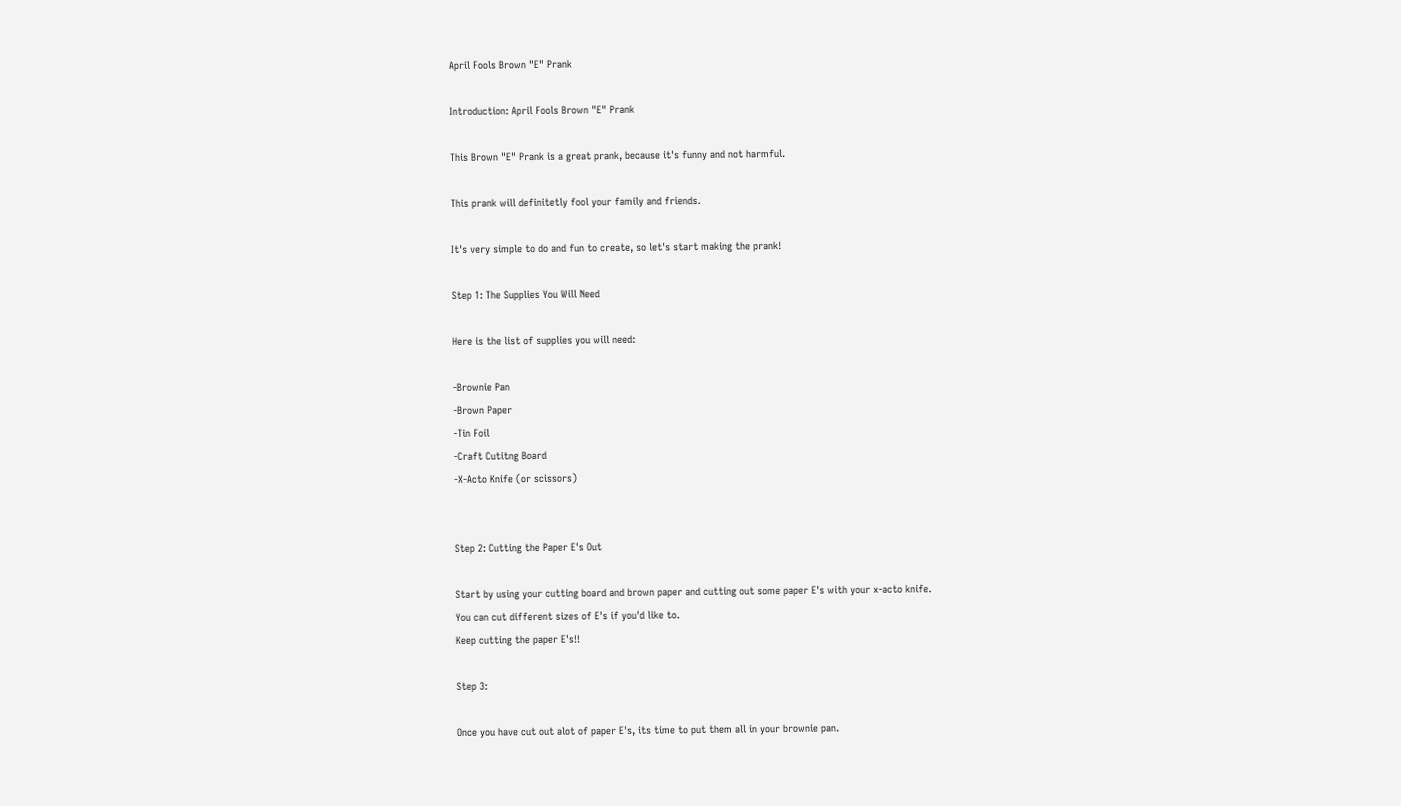April Fools Brown "E" Prank

Introduction: April Fools Brown "E" Prank

This Brown "E" Prank is a great prank, because it's funny and not harmful.

This prank will definitetly fool your family and friends.

It's very simple to do and fun to create, so let's start making the prank!

Step 1: The Supplies You Will Need

Here is the list of supplies you will need:

-Brownie Pan
-Brown Paper
-Tin Foil
-Craft Cutitng Board
-X-Acto Knife (or scissors)


Step 2: Cutting the Paper E's Out

Start by using your cutting board and brown paper and cutting out some paper E's with your x-acto knife.
You can cut different sizes of E's if you'd like to.
Keep cutting the paper E's!!

Step 3:

Once you have cut out alot of paper E's, its time to put them all in your brownie pan.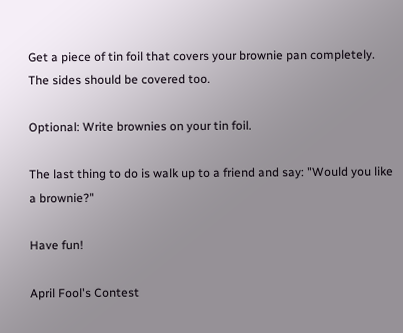Get a piece of tin foil that covers your brownie pan completely. The sides should be covered too.

Optional: Write brownies on your tin foil.

The last thing to do is walk up to a friend and say: "Would you like a brownie?"

Have fun!

April Fool's Contest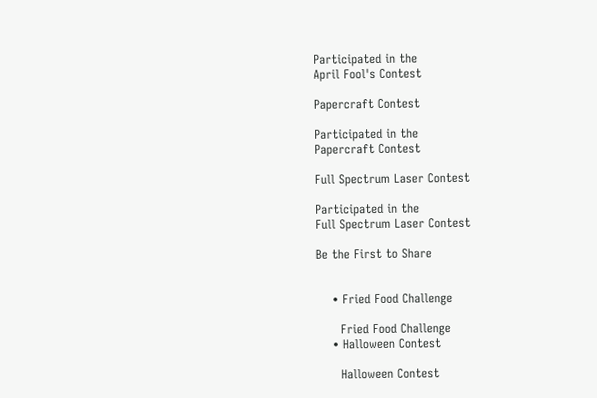Participated in the
April Fool's Contest

Papercraft Contest

Participated in the
Papercraft Contest

Full Spectrum Laser Contest

Participated in the
Full Spectrum Laser Contest

Be the First to Share


    • Fried Food Challenge

      Fried Food Challenge
    • Halloween Contest

      Halloween Contest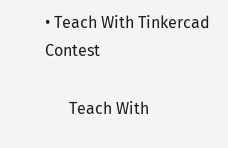• Teach With Tinkercad Contest

      Teach With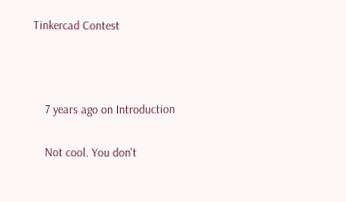Tinkercad Contest



    7 years ago on Introduction

    Not cool. You don't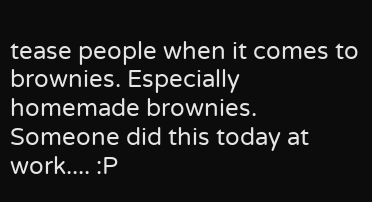tease people when it comes to brownies. Especially homemade brownies. Someone did this today at work.... :P